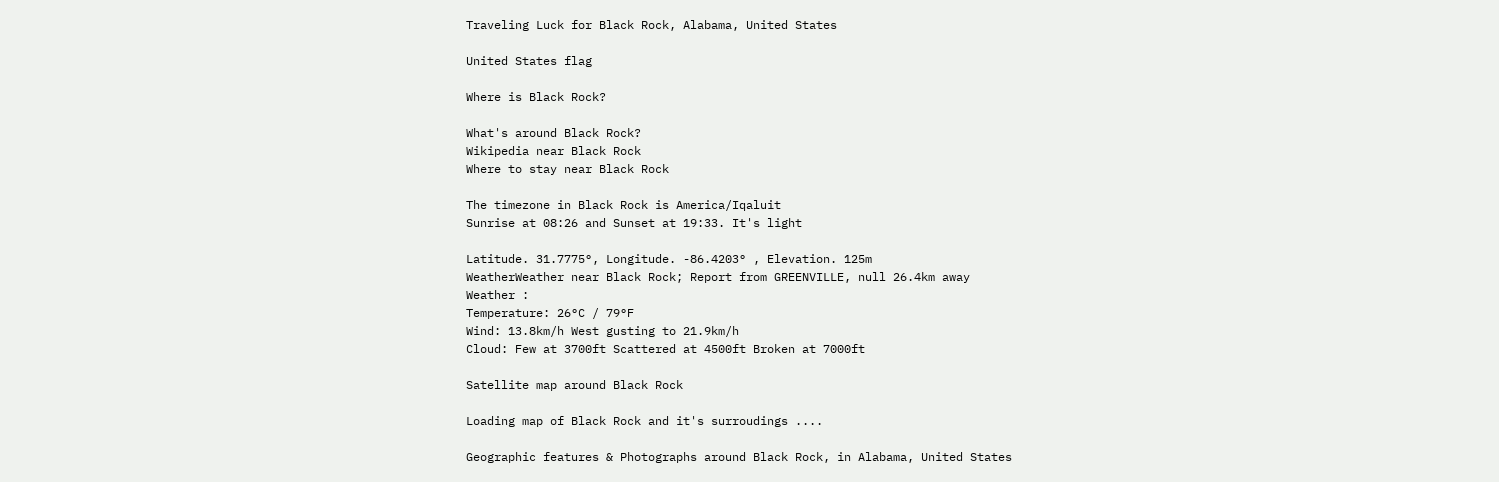Traveling Luck for Black Rock, Alabama, United States

United States flag

Where is Black Rock?

What's around Black Rock?
Wikipedia near Black Rock
Where to stay near Black Rock

The timezone in Black Rock is America/Iqaluit
Sunrise at 08:26 and Sunset at 19:33. It's light

Latitude. 31.7775°, Longitude. -86.4203° , Elevation. 125m
WeatherWeather near Black Rock; Report from GREENVILLE, null 26.4km away
Weather :
Temperature: 26°C / 79°F
Wind: 13.8km/h West gusting to 21.9km/h
Cloud: Few at 3700ft Scattered at 4500ft Broken at 7000ft

Satellite map around Black Rock

Loading map of Black Rock and it's surroudings ....

Geographic features & Photographs around Black Rock, in Alabama, United States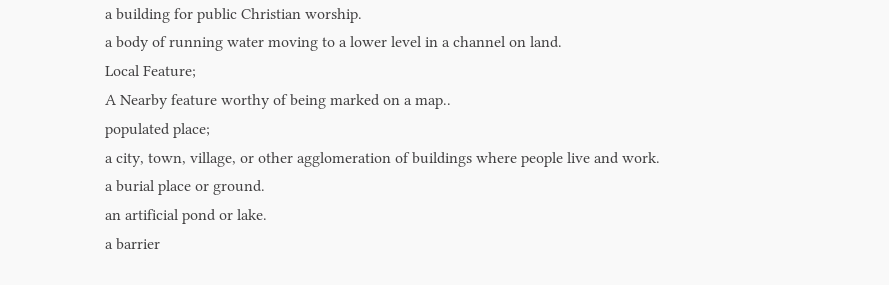a building for public Christian worship.
a body of running water moving to a lower level in a channel on land.
Local Feature;
A Nearby feature worthy of being marked on a map..
populated place;
a city, town, village, or other agglomeration of buildings where people live and work.
a burial place or ground.
an artificial pond or lake.
a barrier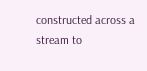constructed across a stream to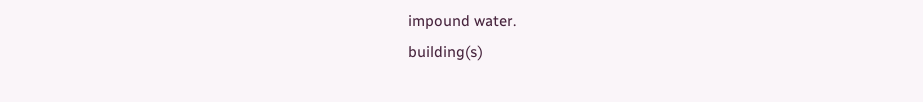impound water.
building(s)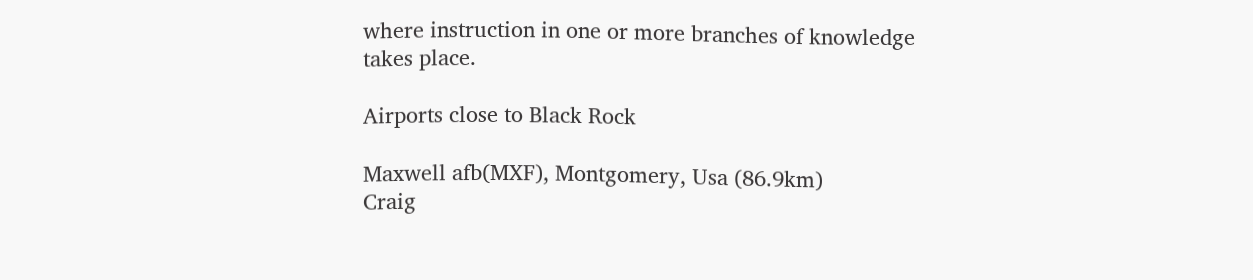where instruction in one or more branches of knowledge takes place.

Airports close to Black Rock

Maxwell afb(MXF), Montgomery, Usa (86.9km)
Craig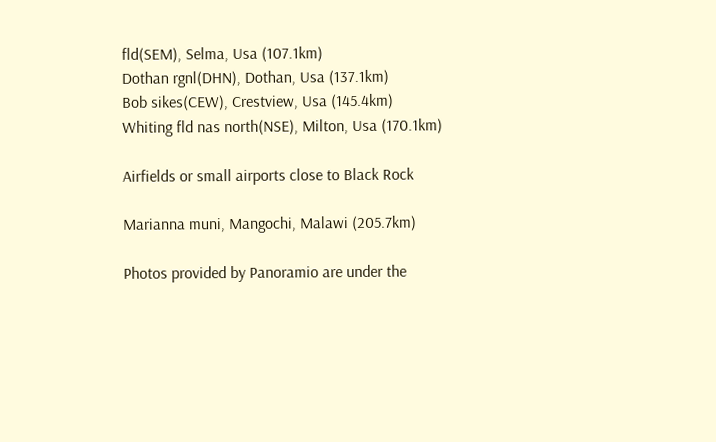fld(SEM), Selma, Usa (107.1km)
Dothan rgnl(DHN), Dothan, Usa (137.1km)
Bob sikes(CEW), Crestview, Usa (145.4km)
Whiting fld nas north(NSE), Milton, Usa (170.1km)

Airfields or small airports close to Black Rock

Marianna muni, Mangochi, Malawi (205.7km)

Photos provided by Panoramio are under the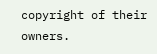copyright of their owners.